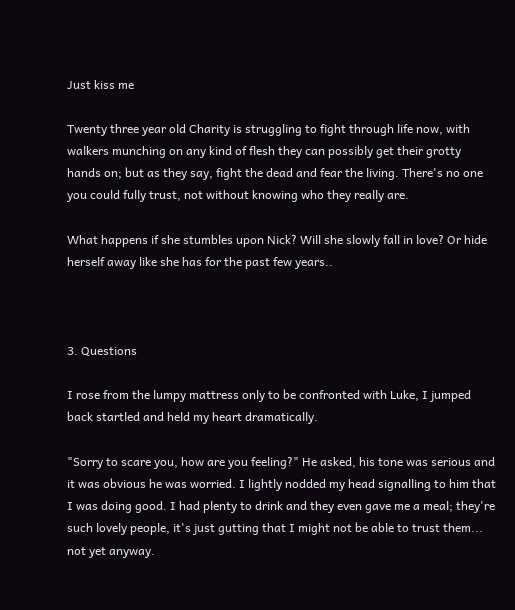Just kiss me

Twenty three year old Charity is struggling to fight through life now, with walkers munching on any kind of flesh they can possibly get their grotty hands on; but as they say, fight the dead and fear the living. There's no one you could fully trust, not without knowing who they really are.

What happens if she stumbles upon Nick? Will she slowly fall in love? Or hide herself away like she has for the past few years..



3. Questions

I rose from the lumpy mattress only to be confronted with Luke, I jumped back startled and held my heart dramatically.

"Sorry to scare you, how are you feeling?" He asked, his tone was serious and it was obvious he was worried. I lightly nodded my head signalling to him that I was doing good. I had plenty to drink and they even gave me a meal; they're such lovely people, it's just gutting that I might not be able to trust them... not yet anyway.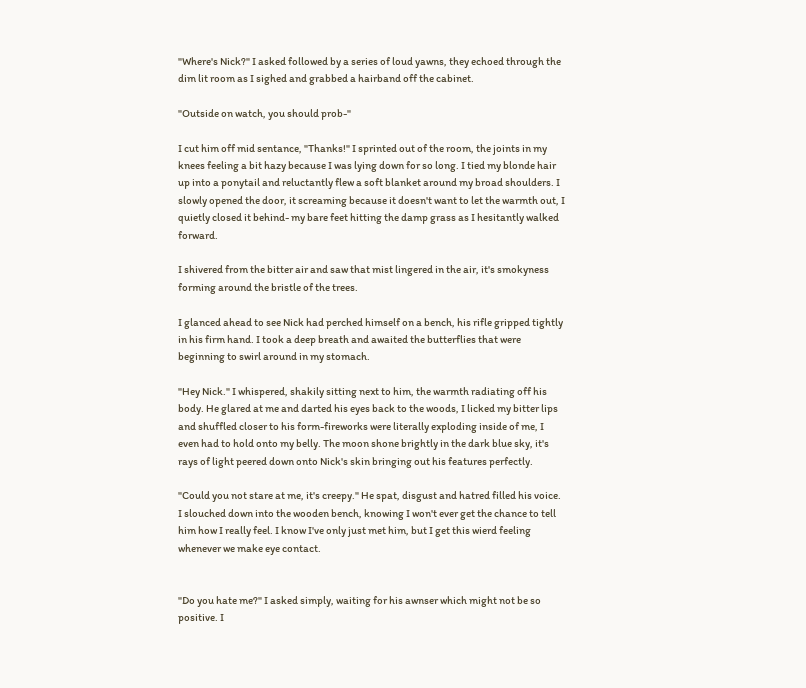"Where's Nick?" I asked followed by a series of loud yawns, they echoed through the dim lit room as I sighed and grabbed a hairband off the cabinet.

"Outside on watch, you should prob-"

I cut him off mid sentance, "Thanks!" I sprinted out of the room, the joints in my knees feeling a bit hazy because I was lying down for so long. I tied my blonde hair up into a ponytail and reluctantly flew a soft blanket around my broad shoulders. I slowly opened the door, it screaming because it doesn't want to let the warmth out, I quietly closed it behind- my bare feet hitting the damp grass as I hesitantly walked forward.

I shivered from the bitter air and saw that mist lingered in the air, it's smokyness forming around the bristle of the trees.

I glanced ahead to see Nick had perched himself on a bench, his rifle gripped tightly in his firm hand. I took a deep breath and awaited the butterflies that were beginning to swirl around in my stomach.

"Hey Nick." I whispered, shakily sitting next to him, the warmth radiating off his body. He glared at me and darted his eyes back to the woods, I licked my bitter lips and shuffled closer to his form-fireworks were literally exploding inside of me, I even had to hold onto my belly. The moon shone brightly in the dark blue sky, it's rays of light peered down onto Nick's skin bringing out his features perfectly.

"Could you not stare at me, it's creepy." He spat, disgust and hatred filled his voice. I slouched down into the wooden bench, knowing I won't ever get the chance to tell him how I really feel. I know I've only just met him, but I get this wierd feeling whenever we make eye contact.


"Do you hate me?" I asked simply, waiting for his awnser which might not be so positive. I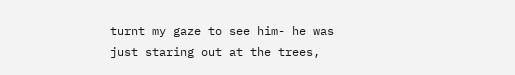turnt my gaze to see him- he was just staring out at the trees,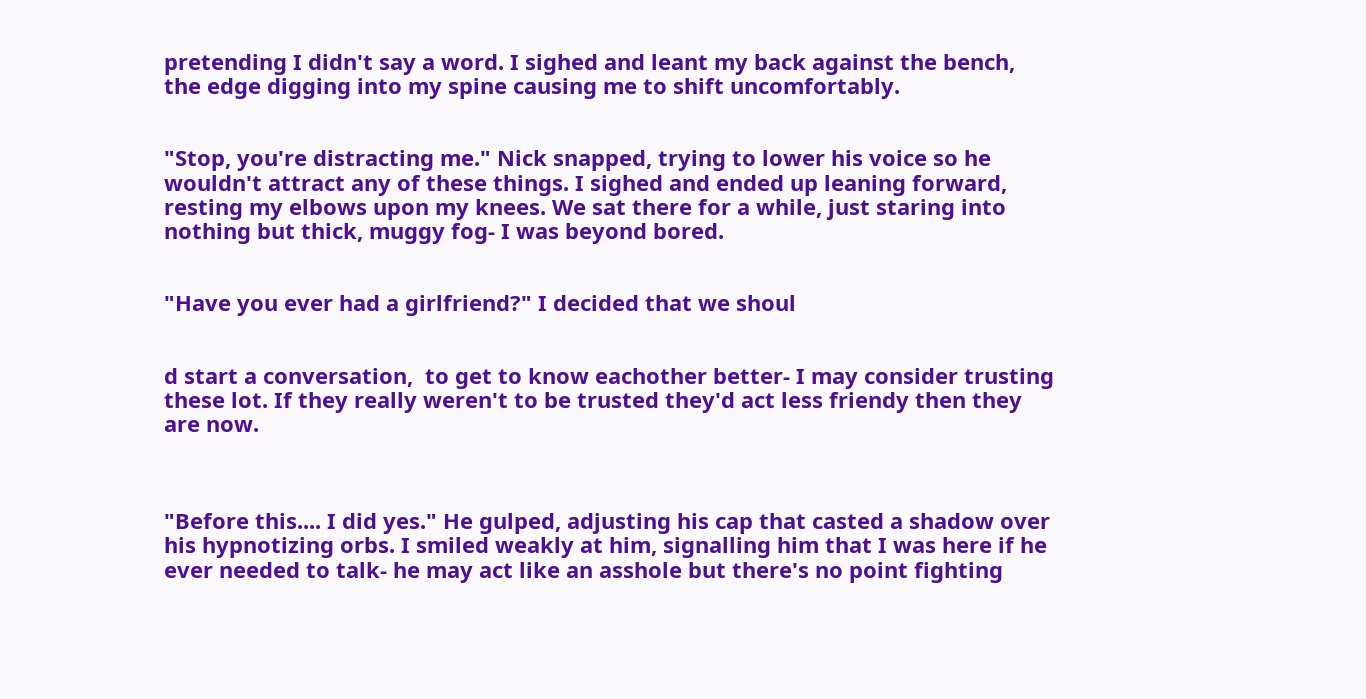pretending I didn't say a word. I sighed and leant my back against the bench, the edge digging into my spine causing me to shift uncomfortably.


"Stop, you're distracting me." Nick snapped, trying to lower his voice so he wouldn't attract any of these things. I sighed and ended up leaning forward, resting my elbows upon my knees. We sat there for a while, just staring into nothing but thick, muggy fog- I was beyond bored.


"Have you ever had a girlfriend?" I decided that we shoul


d start a conversation,  to get to know eachother better- I may consider trusting these lot. If they really weren't to be trusted they'd act less friendy then they are now.



"Before this.... I did yes." He gulped, adjusting his cap that casted a shadow over his hypnotizing orbs. I smiled weakly at him, signalling him that I was here if he ever needed to talk- he may act like an asshole but there's no point fighting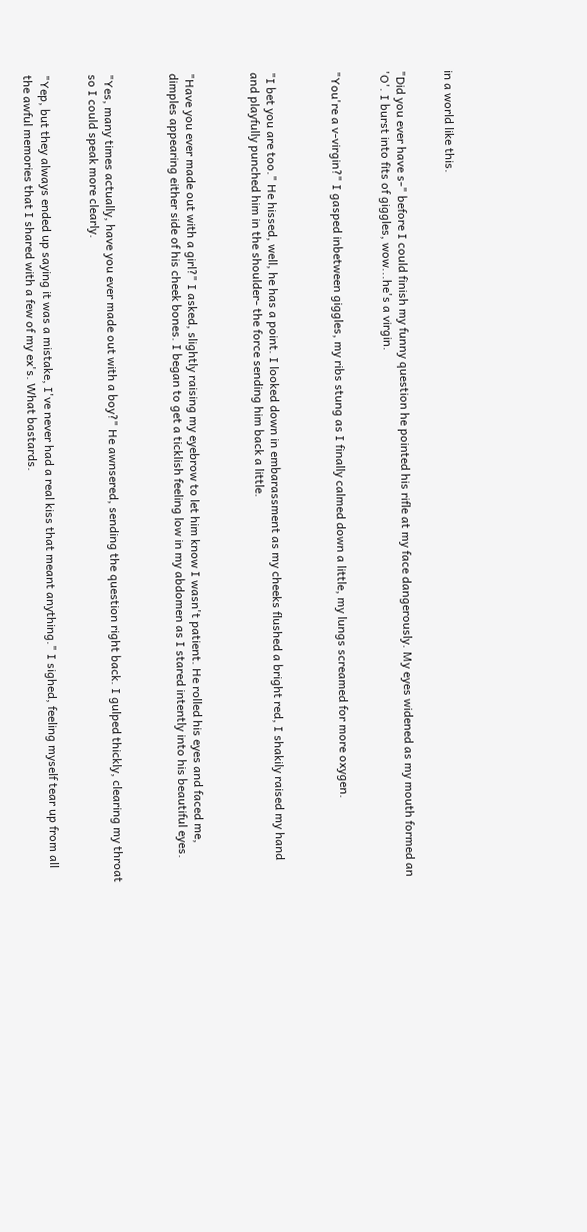in a world like this.


"Did you ever have s-" before I could finish my funny question he pointed his rifle at my face dangerously. My eyes widened as my mouth formed an 'O'. I burst into fits of giggles, wow...he's a virgin.


"You're a v-virgin?" I gasped inbetween giggles, my ribs stung as I finally calmed down a little, my lungs screamed for more oxygen.



"I bet you are too." He hissed, well, he has a point. I looked down in embarassment as my cheeks flushed a bright red, I shakily raised my hand and playfully punched him in the shoulder- the force sending him back a little.



"Have you ever made out with a girl?" I asked, slightly raising my eyebrow to let him know I wasn't patient. He rolled his eyes and faced me, dimples appearing either side of his cheek bones. I began to get a ticklish feeling low in my abdomen as I stared intently into his beautiful eyes.



"Yes, many times actually, have you ever made out with a boy?" He awnsered, sending the question right back. I gulped thickly, clearing my throat so I could speak more clearly.


"Yep, but they always ended up saying it was a mistake, I've never had a real kiss that meant anything." I sighed, feeling myself tear up from all the awful memories that I shared with a few of my ex's. What bastards.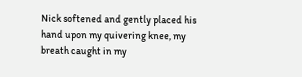Nick softened and gently placed his hand upon my quivering knee, my breath caught in my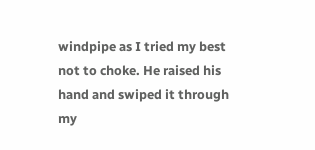windpipe as I tried my best not to choke. He raised his hand and swiped it through my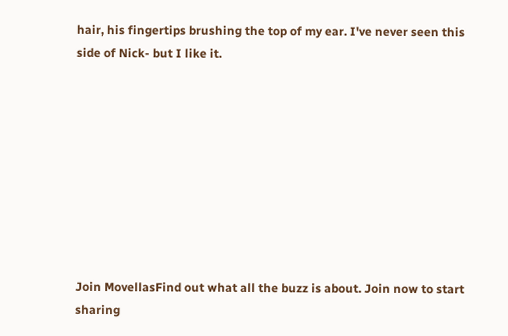hair, his fingertips brushing the top of my ear. I've never seen this side of Nick- but I like it.









Join MovellasFind out what all the buzz is about. Join now to start sharing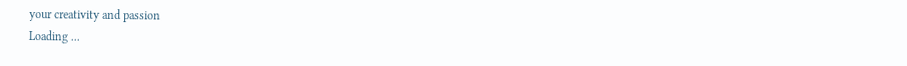your creativity and passion
Loading ...